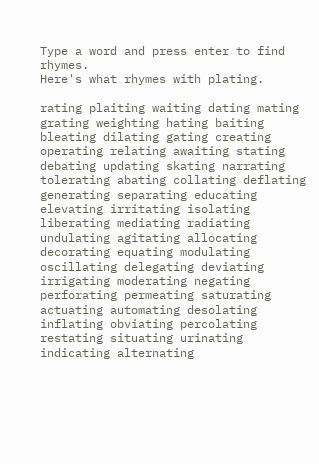Type a word and press enter to find rhymes.
Here's what rhymes with plating.

rating plaiting waiting dating mating grating weighting hating baiting bleating dilating gating creating operating relating awaiting stating debating updating skating narrating tolerating abating collating deflating generating separating educating elevating irritating isolating liberating mediating radiating undulating agitating allocating decorating equating modulating oscillating delegating deviating irrigating moderating negating perforating permeating saturating actuating automating desolating inflating obviating percolating restating situating urinating indicating alternating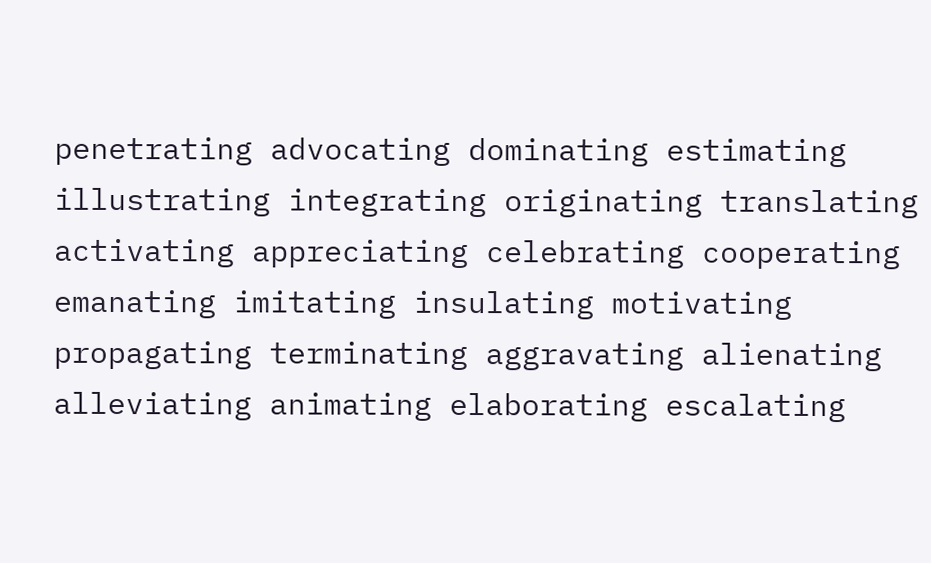penetrating advocating dominating estimating illustrating integrating originating translating activating appreciating celebrating cooperating emanating imitating insulating motivating propagating terminating aggravating alienating alleviating animating elaborating escalating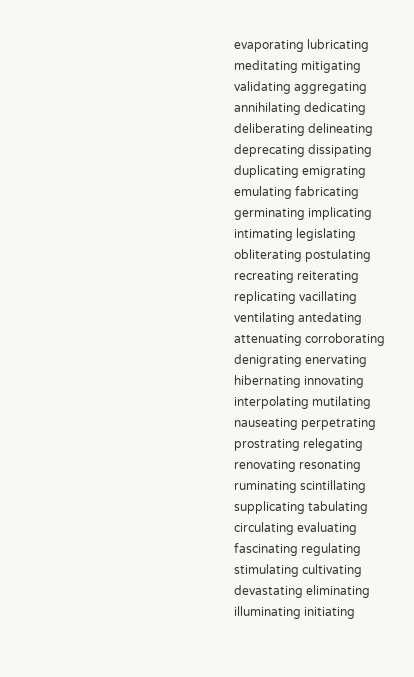evaporating lubricating meditating mitigating validating aggregating annihilating dedicating deliberating delineating deprecating dissipating duplicating emigrating emulating fabricating germinating implicating intimating legislating obliterating postulating recreating reiterating replicating vacillating ventilating antedating attenuating corroborating denigrating enervating hibernating innovating interpolating mutilating nauseating perpetrating prostrating relegating renovating resonating ruminating scintillating supplicating tabulating circulating evaluating fascinating regulating stimulating cultivating devastating eliminating illuminating initiating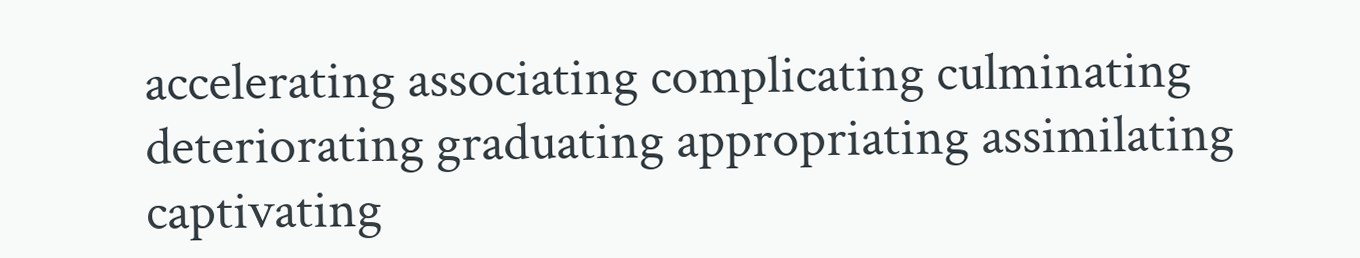accelerating associating complicating culminating deteriorating graduating appropriating assimilating captivating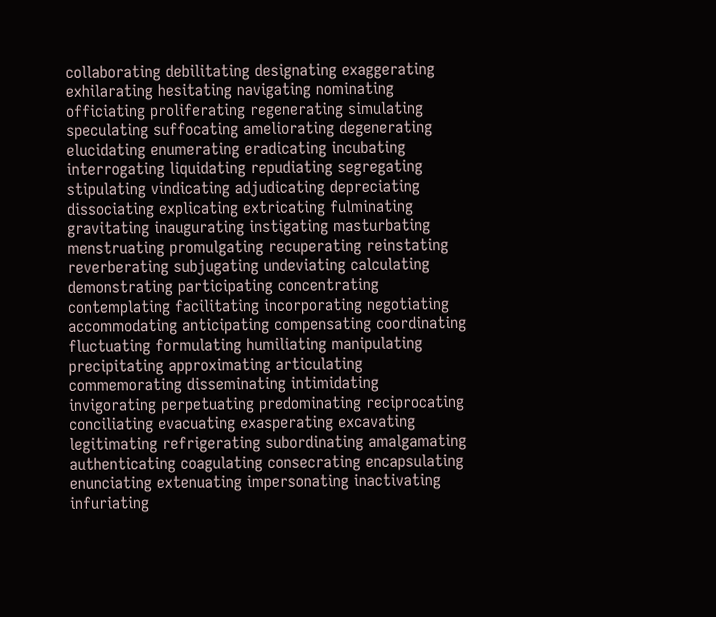collaborating debilitating designating exaggerating exhilarating hesitating navigating nominating officiating proliferating regenerating simulating speculating suffocating ameliorating degenerating elucidating enumerating eradicating incubating interrogating liquidating repudiating segregating stipulating vindicating adjudicating depreciating dissociating explicating extricating fulminating gravitating inaugurating instigating masturbating menstruating promulgating recuperating reinstating reverberating subjugating undeviating calculating demonstrating participating concentrating contemplating facilitating incorporating negotiating accommodating anticipating compensating coordinating fluctuating formulating humiliating manipulating precipitating approximating articulating commemorating disseminating intimidating invigorating perpetuating predominating reciprocating conciliating evacuating exasperating excavating legitimating refrigerating subordinating amalgamating authenticating coagulating consecrating encapsulating enunciating extenuating impersonating inactivating infuriating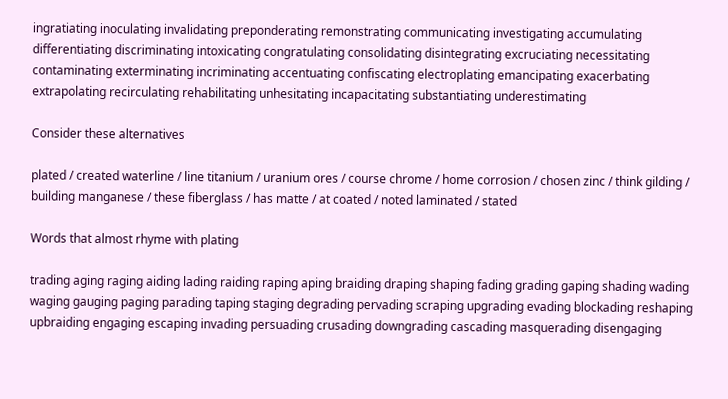ingratiating inoculating invalidating preponderating remonstrating communicating investigating accumulating differentiating discriminating intoxicating congratulating consolidating disintegrating excruciating necessitating contaminating exterminating incriminating accentuating confiscating electroplating emancipating exacerbating extrapolating recirculating rehabilitating unhesitating incapacitating substantiating underestimating

Consider these alternatives

plated / created waterline / line titanium / uranium ores / course chrome / home corrosion / chosen zinc / think gilding / building manganese / these fiberglass / has matte / at coated / noted laminated / stated

Words that almost rhyme with plating

trading aging raging aiding lading raiding raping aping braiding draping shaping fading grading gaping shading wading waging gauging paging parading taping staging degrading pervading scraping upgrading evading blockading reshaping upbraiding engaging escaping invading persuading crusading downgrading cascading masquerading disengaging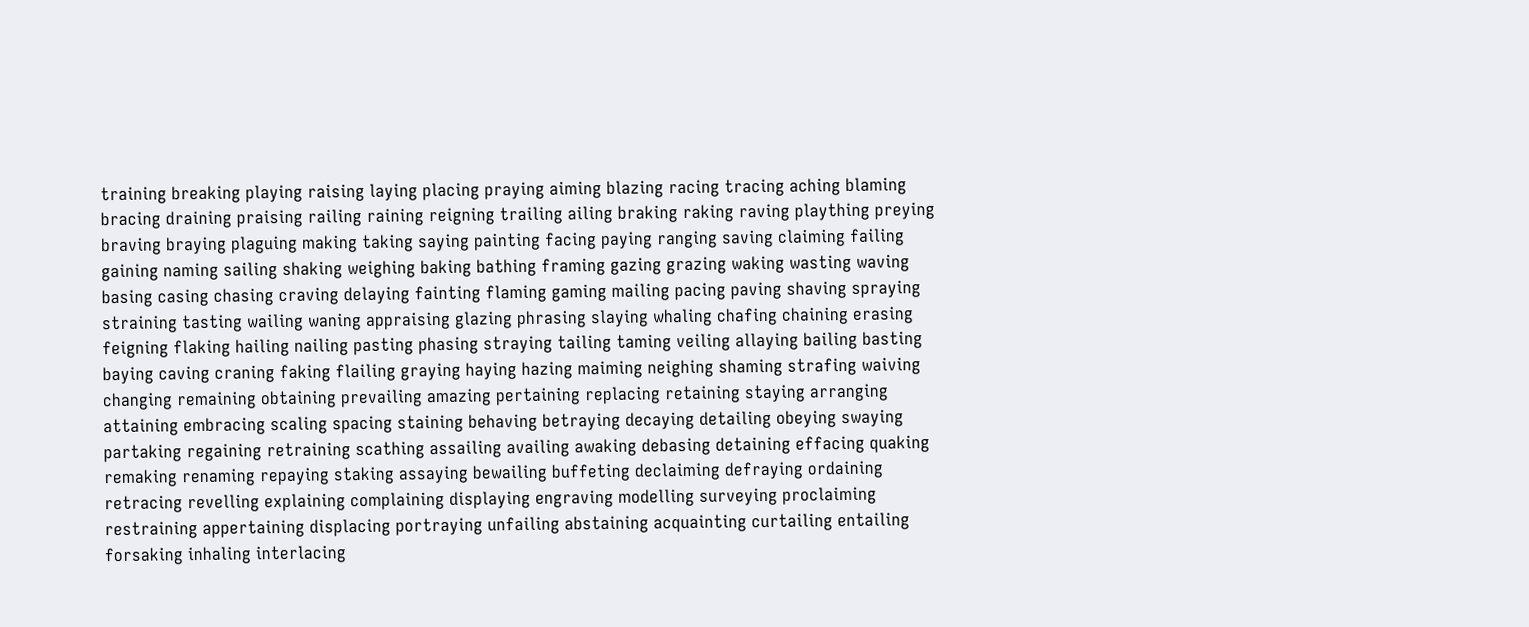training breaking playing raising laying placing praying aiming blazing racing tracing aching blaming bracing draining praising railing raining reigning trailing ailing braking raking raving plaything preying braving braying plaguing making taking saying painting facing paying ranging saving claiming failing gaining naming sailing shaking weighing baking bathing framing gazing grazing waking wasting waving basing casing chasing craving delaying fainting flaming gaming mailing pacing paving shaving spraying straining tasting wailing waning appraising glazing phrasing slaying whaling chafing chaining erasing feigning flaking hailing nailing pasting phasing straying tailing taming veiling allaying bailing basting baying caving craning faking flailing graying haying hazing maiming neighing shaming strafing waiving changing remaining obtaining prevailing amazing pertaining replacing retaining staying arranging attaining embracing scaling spacing staining behaving betraying decaying detailing obeying swaying partaking regaining retraining scathing assailing availing awaking debasing detaining effacing quaking remaking renaming repaying staking assaying bewailing buffeting declaiming defraying ordaining retracing revelling explaining complaining displaying engraving modelling surveying proclaiming restraining appertaining displacing portraying unfailing abstaining acquainting curtailing entailing forsaking inhaling interlacing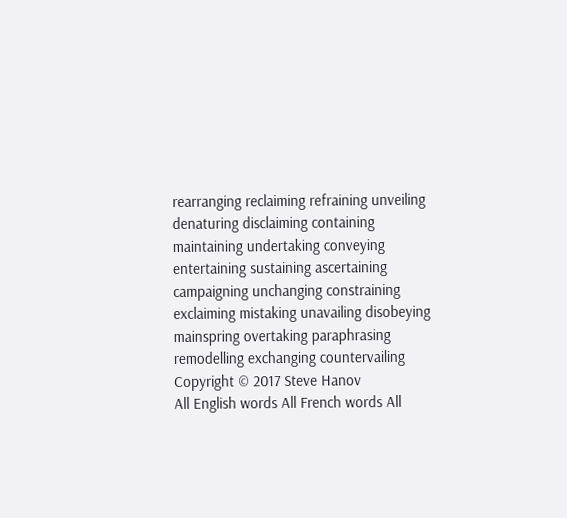rearranging reclaiming refraining unveiling denaturing disclaiming containing maintaining undertaking conveying entertaining sustaining ascertaining campaigning unchanging constraining exclaiming mistaking unavailing disobeying mainspring overtaking paraphrasing remodelling exchanging countervailing
Copyright © 2017 Steve Hanov
All English words All French words All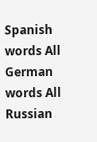Spanish words All German words All Russian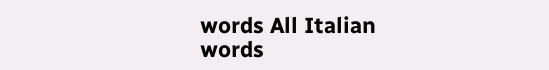words All Italian words